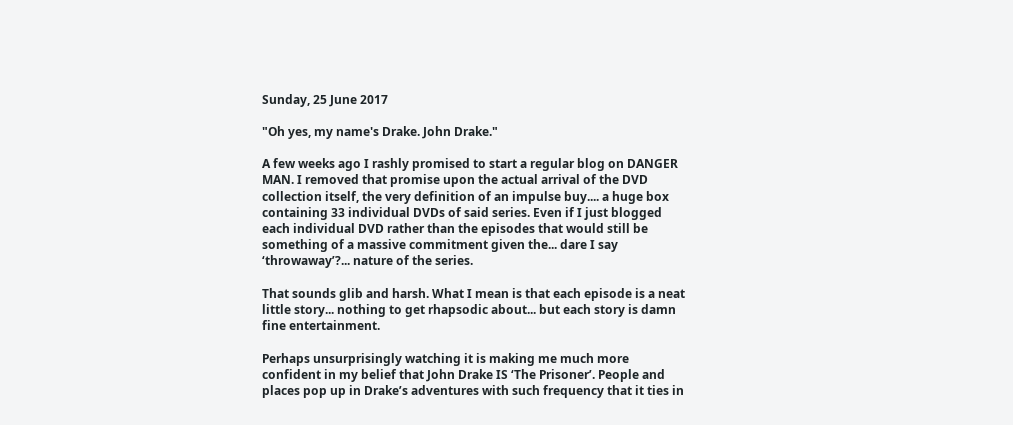Sunday, 25 June 2017

"Oh yes, my name's Drake. John Drake."

A few weeks ago I rashly promised to start a regular blog on DANGER MAN. I removed that promise upon the actual arrival of the DVD collection itself, the very definition of an impulse buy.... a huge box containing 33 individual DVDs of said series. Even if I just blogged each individual DVD rather than the episodes that would still be something of a massive commitment given the... dare I say ‘throwaway’?... nature of the series.

That sounds glib and harsh. What I mean is that each episode is a neat little story... nothing to get rhapsodic about... but each story is damn fine entertainment.

Perhaps unsurprisingly watching it is making me much more confident in my belief that John Drake IS ‘The Prisoner’. People and places pop up in Drake’s adventures with such frequency that it ties in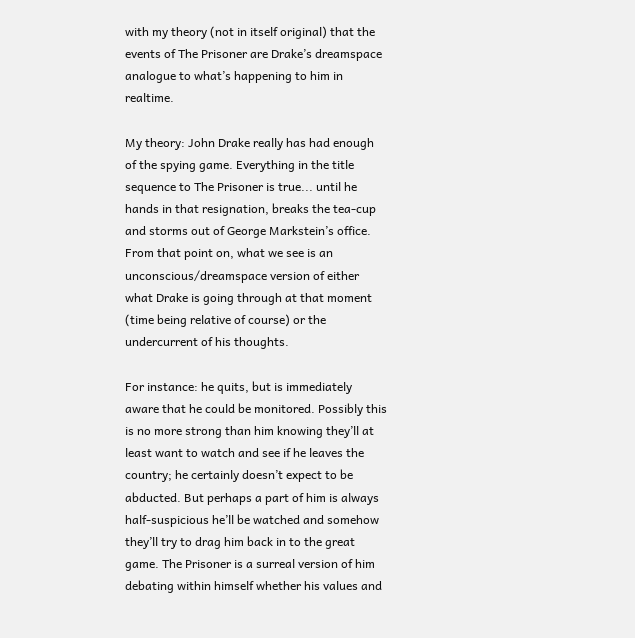with my theory (not in itself original) that the events of The Prisoner are Drake’s dreamspace analogue to what’s happening to him in realtime.

My theory: John Drake really has had enough of the spying game. Everything in the title sequence to The Prisoner is true... until he hands in that resignation, breaks the tea-cup and storms out of George Markstein’s office. From that point on, what we see is an unconscious/dreamspace version of either what Drake is going through at that moment (time being relative of course) or the undercurrent of his thoughts.

For instance: he quits, but is immediately aware that he could be monitored. Possibly this is no more strong than him knowing they’ll at least want to watch and see if he leaves the country; he certainly doesn’t expect to be abducted. But perhaps a part of him is always half-suspicious he’ll be watched and somehow they’ll try to drag him back in to the great game. The Prisoner is a surreal version of him debating within himself whether his values and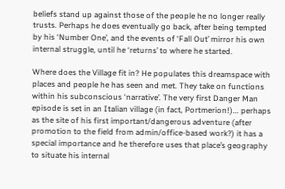beliefs stand up against those of the people he no longer really trusts. Perhaps he does eventually go back, after being tempted by his ‘Number One’, and the events of ‘Fall Out’ mirror his own internal struggle, until he ‘returns’ to where he started.

Where does the Village fit in? He populates this dreamspace with places and people he has seen and met. They take on functions within his subconscious ‘narrative’. The very first Danger Man episode is set in an Italian village (in fact, Portmerion!)... perhaps as the site of his first important/dangerous adventure (after promotion to the field from admin/office-based work?) it has a special importance and he therefore uses that place’s geography to situate his internal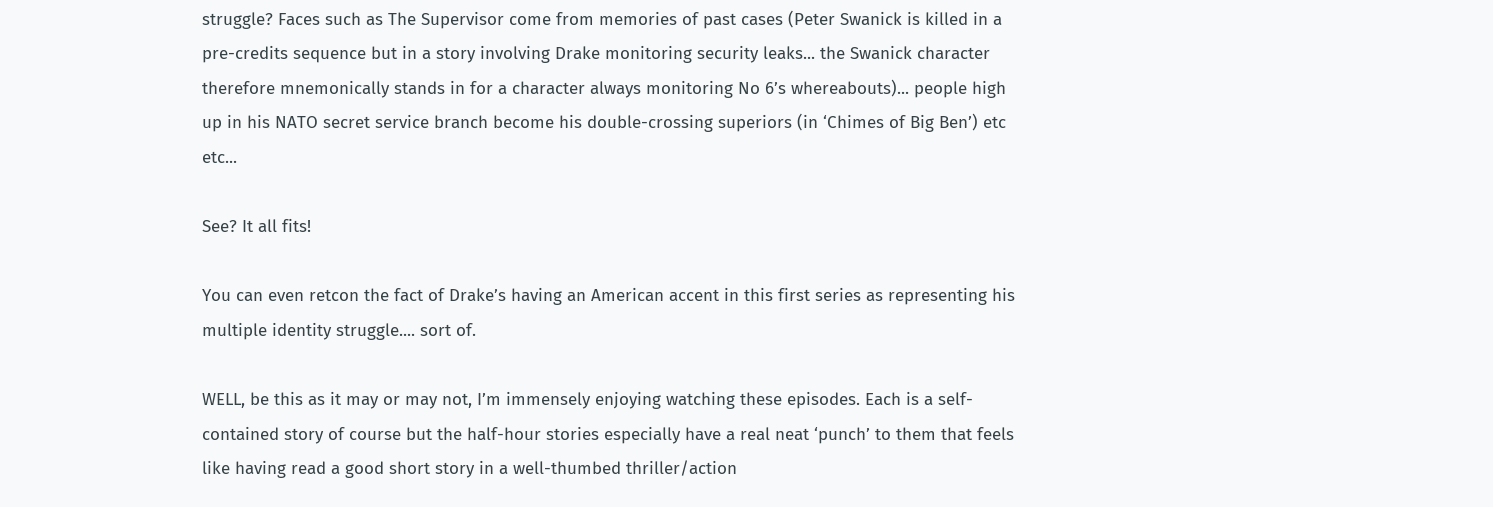struggle? Faces such as The Supervisor come from memories of past cases (Peter Swanick is killed in a pre-credits sequence but in a story involving Drake monitoring security leaks... the Swanick character therefore mnemonically stands in for a character always monitoring No 6’s whereabouts)... people high up in his NATO secret service branch become his double-crossing superiors (in ‘Chimes of Big Ben’) etc etc...

See? It all fits!

You can even retcon the fact of Drake’s having an American accent in this first series as representing his multiple identity struggle.... sort of.

WELL, be this as it may or may not, I’m immensely enjoying watching these episodes. Each is a self-contained story of course but the half-hour stories especially have a real neat ‘punch’ to them that feels like having read a good short story in a well-thumbed thriller/action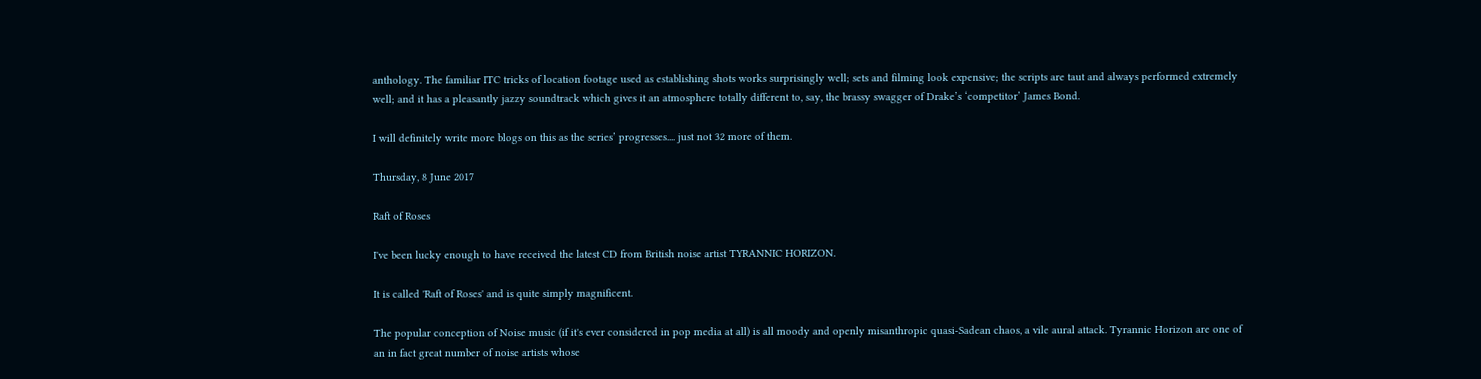anthology. The familiar ITC tricks of location footage used as establishing shots works surprisingly well; sets and filming look expensive; the scripts are taut and always performed extremely well; and it has a pleasantly jazzy soundtrack which gives it an atmosphere totally different to, say, the brassy swagger of Drake’s ‘competitor’ James Bond.

I will definitely write more blogs on this as the series’ progresses.... just not 32 more of them.

Thursday, 8 June 2017

Raft of Roses

I've been lucky enough to have received the latest CD from British noise artist TYRANNIC HORIZON.

It is called 'Raft of Roses' and is quite simply magnificent.

The popular conception of Noise music (if it's ever considered in pop media at all) is all moody and openly misanthropic quasi-Sadean chaos, a vile aural attack. Tyrannic Horizon are one of an in fact great number of noise artists whose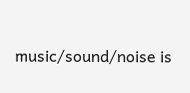music/sound/noise is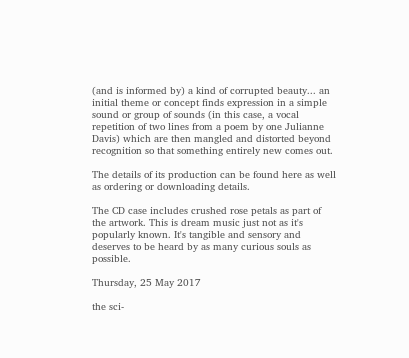(and is informed by) a kind of corrupted beauty... an initial theme or concept finds expression in a simple sound or group of sounds (in this case, a vocal repetition of two lines from a poem by one Julianne Davis) which are then mangled and distorted beyond recognition so that something entirely new comes out.

The details of its production can be found here as well as ordering or downloading details.

The CD case includes crushed rose petals as part of the artwork. This is dream music just not as it's popularly known. It's tangible and sensory and deserves to be heard by as many curious souls as possible.

Thursday, 25 May 2017

the sci-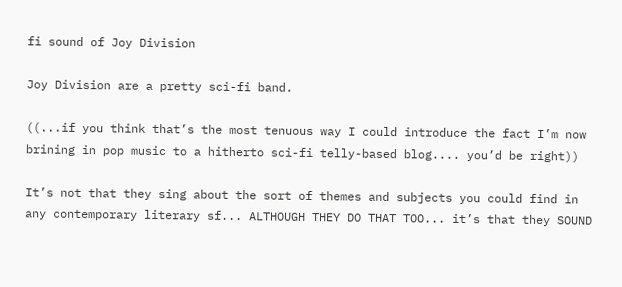fi sound of Joy Division

Joy Division are a pretty sci-fi band.

((...if you think that’s the most tenuous way I could introduce the fact I’m now brining in pop music to a hitherto sci-fi telly-based blog.... you’d be right))

It’s not that they sing about the sort of themes and subjects you could find in any contemporary literary sf... ALTHOUGH THEY DO THAT TOO... it’s that they SOUND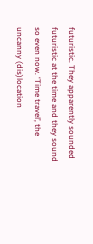futuristic. They apparently sounded futuristic at the time and they sound so even now. ‘Time travel’, the uncanny (dis)location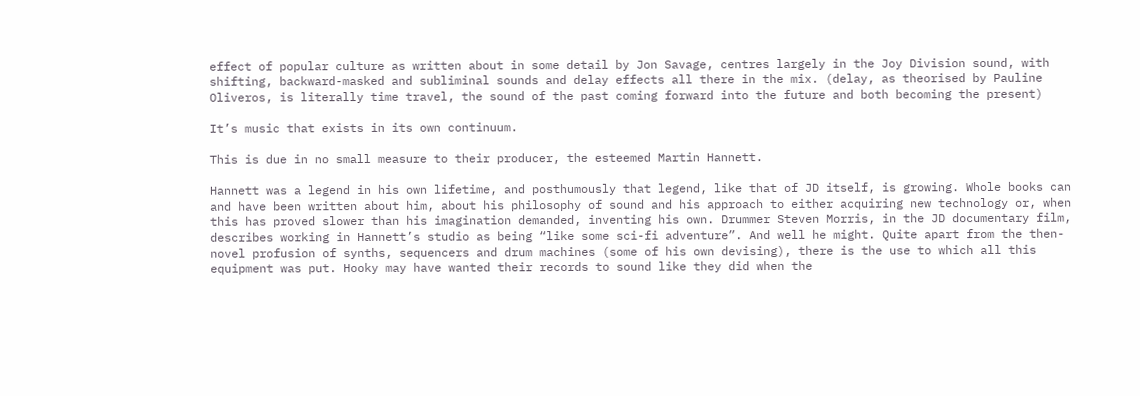effect of popular culture as written about in some detail by Jon Savage, centres largely in the Joy Division sound, with shifting, backward-masked and subliminal sounds and delay effects all there in the mix. (delay, as theorised by Pauline Oliveros, is literally time travel, the sound of the past coming forward into the future and both becoming the present)

It’s music that exists in its own continuum.

This is due in no small measure to their producer, the esteemed Martin Hannett.

Hannett was a legend in his own lifetime, and posthumously that legend, like that of JD itself, is growing. Whole books can and have been written about him, about his philosophy of sound and his approach to either acquiring new technology or, when this has proved slower than his imagination demanded, inventing his own. Drummer Steven Morris, in the JD documentary film, describes working in Hannett’s studio as being “like some sci-fi adventure”. And well he might. Quite apart from the then-novel profusion of synths, sequencers and drum machines (some of his own devising), there is the use to which all this equipment was put. Hooky may have wanted their records to sound like they did when the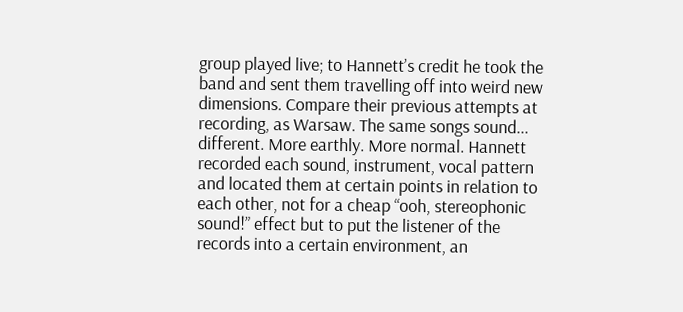group played live; to Hannett’s credit he took the band and sent them travelling off into weird new dimensions. Compare their previous attempts at recording, as Warsaw. The same songs sound... different. More earthly. More normal. Hannett recorded each sound, instrument, vocal pattern and located them at certain points in relation to each other, not for a cheap “ooh, stereophonic sound!” effect but to put the listener of the records into a certain environment, an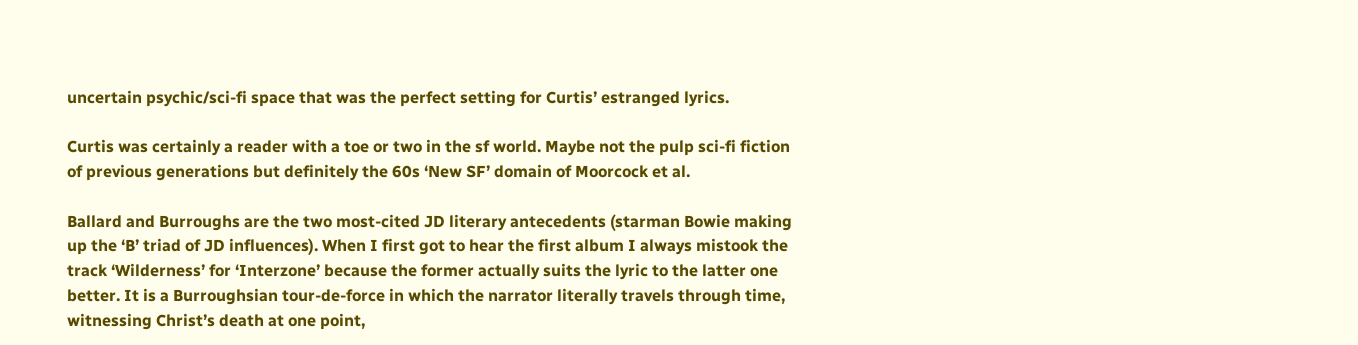uncertain psychic/sci-fi space that was the perfect setting for Curtis’ estranged lyrics.

Curtis was certainly a reader with a toe or two in the sf world. Maybe not the pulp sci-fi fiction of previous generations but definitely the 60s ‘New SF’ domain of Moorcock et al.

Ballard and Burroughs are the two most-cited JD literary antecedents (starman Bowie making up the ‘B’ triad of JD influences). When I first got to hear the first album I always mistook the track ‘Wilderness’ for ‘Interzone’ because the former actually suits the lyric to the latter one better. It is a Burroughsian tour-de-force in which the narrator literally travels through time, witnessing Christ’s death at one point,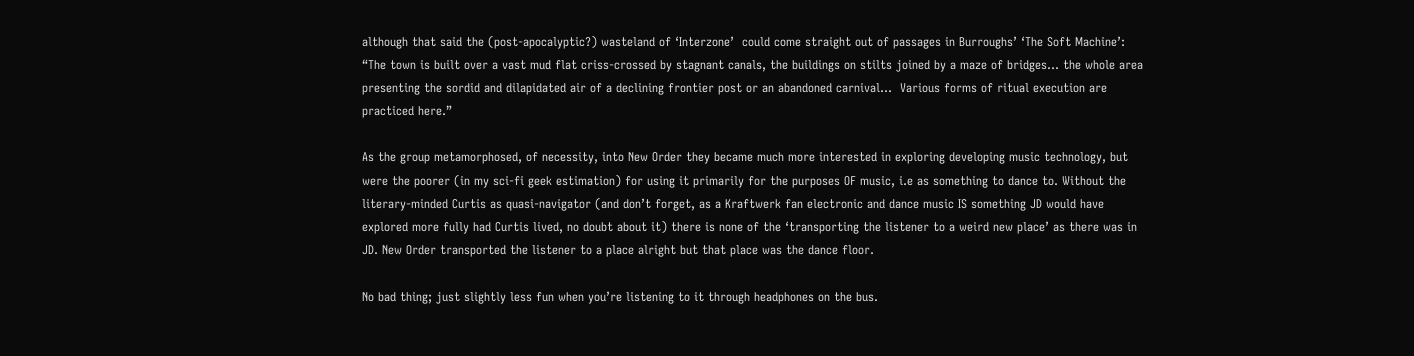although that said the (post-apocalyptic?) wasteland of ‘Interzone’  could come straight out of passages in Burroughs’ ‘The Soft Machine’:
“The town is built over a vast mud flat criss-crossed by stagnant canals, the buildings on stilts joined by a maze of bridges... the whole area presenting the sordid and dilapidated air of a declining frontier post or an abandoned carnival...  Various forms of ritual execution are practiced here.”

As the group metamorphosed, of necessity, into New Order they became much more interested in exploring developing music technology, but were the poorer (in my sci-fi geek estimation) for using it primarily for the purposes OF music, i.e as something to dance to. Without the literary-minded Curtis as quasi-navigator (and don’t forget, as a Kraftwerk fan electronic and dance music IS something JD would have explored more fully had Curtis lived, no doubt about it) there is none of the ‘transporting the listener to a weird new place’ as there was in JD. New Order transported the listener to a place alright but that place was the dance floor.

No bad thing; just slightly less fun when you’re listening to it through headphones on the bus.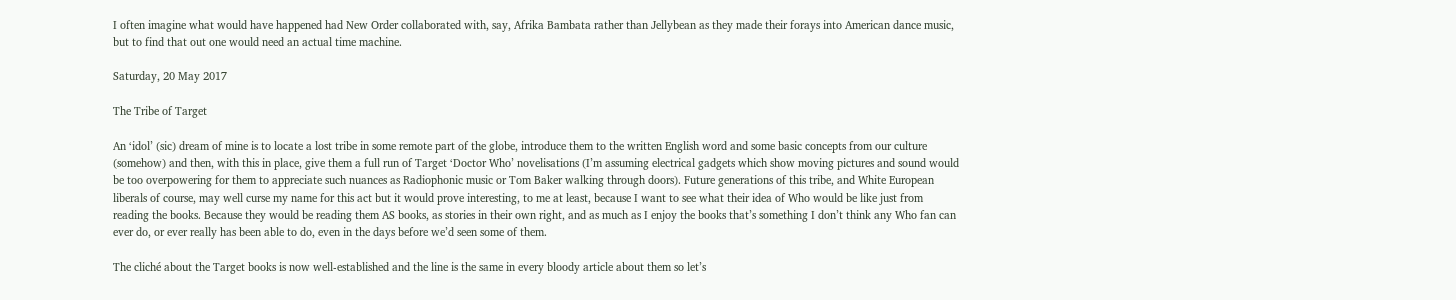I often imagine what would have happened had New Order collaborated with, say, Afrika Bambata rather than Jellybean as they made their forays into American dance music, but to find that out one would need an actual time machine.

Saturday, 20 May 2017

The Tribe of Target

An ‘idol’ (sic) dream of mine is to locate a lost tribe in some remote part of the globe, introduce them to the written English word and some basic concepts from our culture (somehow) and then, with this in place, give them a full run of Target ‘Doctor Who’ novelisations (I’m assuming electrical gadgets which show moving pictures and sound would be too overpowering for them to appreciate such nuances as Radiophonic music or Tom Baker walking through doors). Future generations of this tribe, and White European liberals of course, may well curse my name for this act but it would prove interesting, to me at least, because I want to see what their idea of Who would be like just from reading the books. Because they would be reading them AS books, as stories in their own right, and as much as I enjoy the books that’s something I don’t think any Who fan can ever do, or ever really has been able to do, even in the days before we’d seen some of them.

The cliché about the Target books is now well-established and the line is the same in every bloody article about them so let’s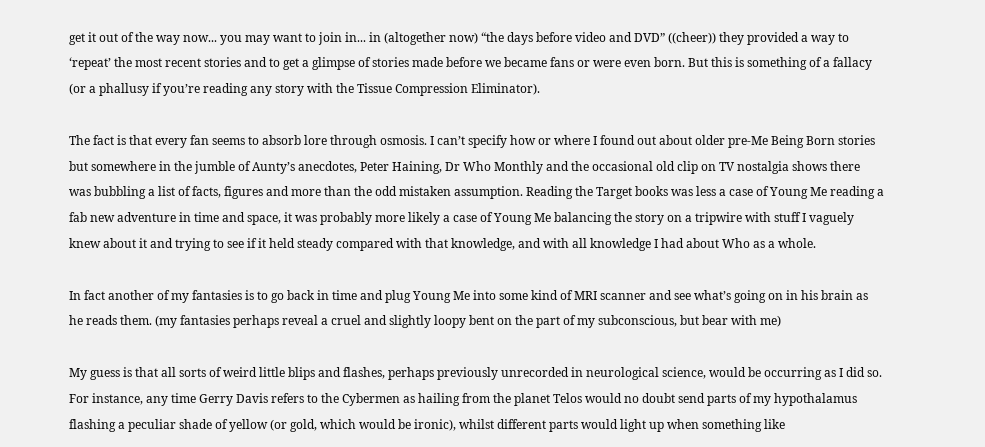get it out of the way now... you may want to join in... in (altogether now) “the days before video and DVD” ((cheer)) they provided a way to ‘repeat’ the most recent stories and to get a glimpse of stories made before we became fans or were even born. But this is something of a fallacy (or a phallusy if you’re reading any story with the Tissue Compression Eliminator).

The fact is that every fan seems to absorb lore through osmosis. I can’t specify how or where I found out about older pre-Me Being Born stories but somewhere in the jumble of Aunty’s anecdotes, Peter Haining, Dr Who Monthly and the occasional old clip on TV nostalgia shows there was bubbling a list of facts, figures and more than the odd mistaken assumption. Reading the Target books was less a case of Young Me reading a fab new adventure in time and space, it was probably more likely a case of Young Me balancing the story on a tripwire with stuff I vaguely knew about it and trying to see if it held steady compared with that knowledge, and with all knowledge I had about Who as a whole.

In fact another of my fantasies is to go back in time and plug Young Me into some kind of MRI scanner and see what’s going on in his brain as he reads them. (my fantasies perhaps reveal a cruel and slightly loopy bent on the part of my subconscious, but bear with me)

My guess is that all sorts of weird little blips and flashes, perhaps previously unrecorded in neurological science, would be occurring as I did so. For instance, any time Gerry Davis refers to the Cybermen as hailing from the planet Telos would no doubt send parts of my hypothalamus flashing a peculiar shade of yellow (or gold, which would be ironic), whilst different parts would light up when something like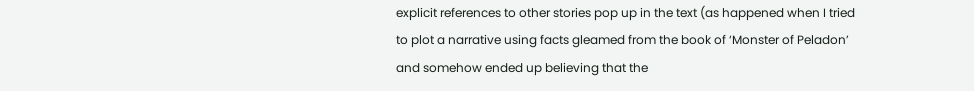explicit references to other stories pop up in the text (as happened when I tried to plot a narrative using facts gleamed from the book of ‘Monster of Peladon’ and somehow ended up believing that the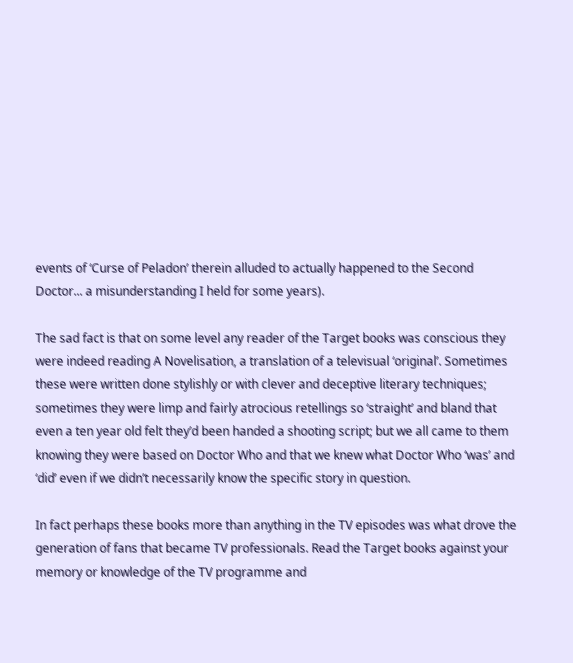events of ‘Curse of Peladon’ therein alluded to actually happened to the Second Doctor... a misunderstanding I held for some years).

The sad fact is that on some level any reader of the Target books was conscious they were indeed reading A Novelisation, a translation of a televisual ‘original’. Sometimes these were written done stylishly or with clever and deceptive literary techniques;  sometimes they were limp and fairly atrocious retellings so ‘straight’ and bland that even a ten year old felt they’d been handed a shooting script; but we all came to them knowing they were based on Doctor Who and that we knew what Doctor Who ‘was’ and ‘did’ even if we didn’t necessarily know the specific story in question.

In fact perhaps these books more than anything in the TV episodes was what drove the generation of fans that became TV professionals. Read the Target books against your memory or knowledge of the TV programme and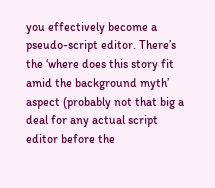you effectively become a pseudo-script editor. There’s the ‘where does this story fit amid the background myth’ aspect (probably not that big a deal for any actual script editor before the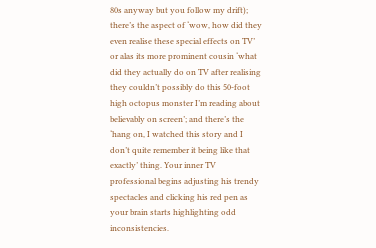80s anyway but you follow my drift); there’s the aspect of ‘wow, how did they even realise these special effects on TV’ or alas its more prominent cousin ‘what did they actually do on TV after realising they couldn’t possibly do this 50-foot high octopus monster I’m reading about believably on screen’; and there’s the ‘hang on, I watched this story and I don’t quite remember it being like that exactly’ thing. Your inner TV professional begins adjusting his trendy spectacles and clicking his red pen as your brain starts highlighting odd inconsistencies.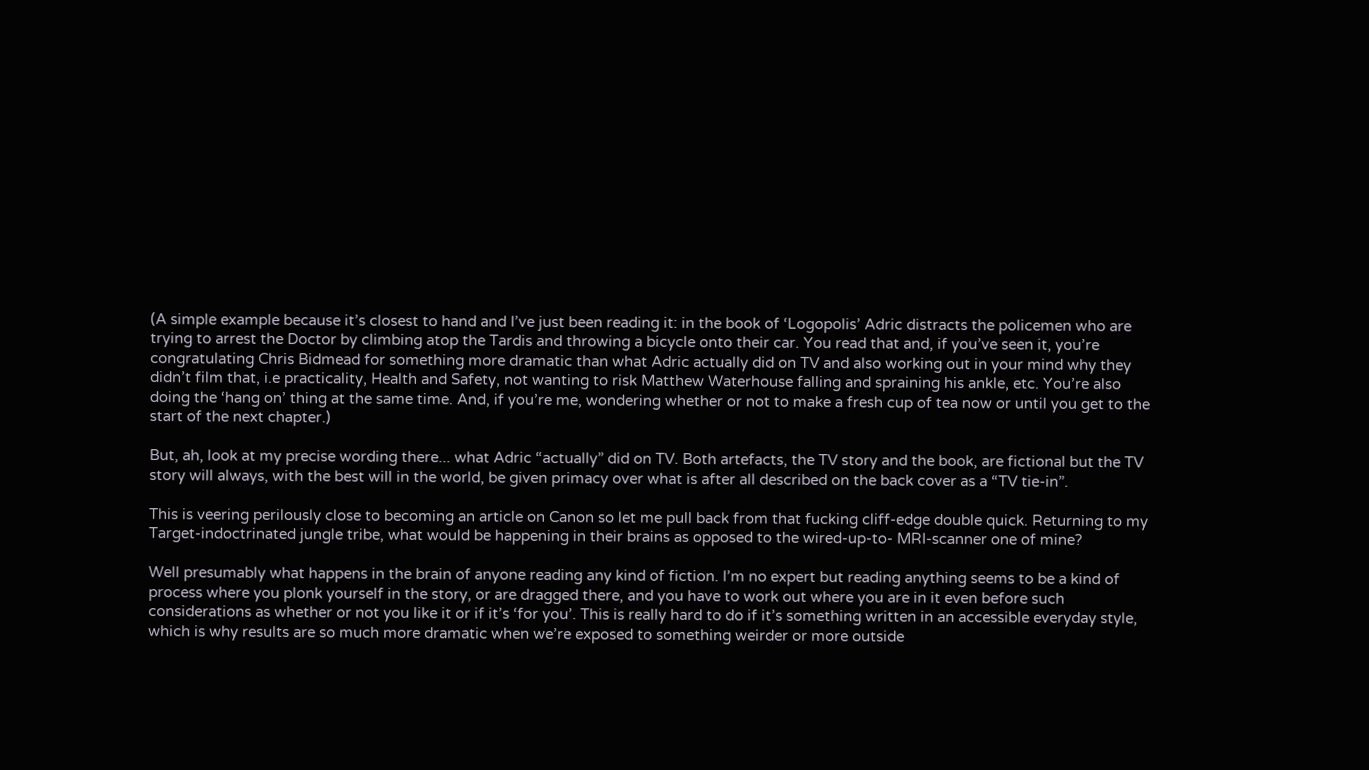(A simple example because it’s closest to hand and I’ve just been reading it: in the book of ‘Logopolis’ Adric distracts the policemen who are trying to arrest the Doctor by climbing atop the Tardis and throwing a bicycle onto their car. You read that and, if you’ve seen it, you’re congratulating Chris Bidmead for something more dramatic than what Adric actually did on TV and also working out in your mind why they didn’t film that, i.e practicality, Health and Safety, not wanting to risk Matthew Waterhouse falling and spraining his ankle, etc. You’re also doing the ‘hang on’ thing at the same time. And, if you’re me, wondering whether or not to make a fresh cup of tea now or until you get to the start of the next chapter.)

But, ah, look at my precise wording there... what Adric “actually” did on TV. Both artefacts, the TV story and the book, are fictional but the TV story will always, with the best will in the world, be given primacy over what is after all described on the back cover as a “TV tie-in”.

This is veering perilously close to becoming an article on Canon so let me pull back from that fucking cliff-edge double quick. Returning to my Target-indoctrinated jungle tribe, what would be happening in their brains as opposed to the wired-up-to- MRI-scanner one of mine?

Well presumably what happens in the brain of anyone reading any kind of fiction. I’m no expert but reading anything seems to be a kind of process where you plonk yourself in the story, or are dragged there, and you have to work out where you are in it even before such considerations as whether or not you like it or if it’s ‘for you’. This is really hard to do if it’s something written in an accessible everyday style, which is why results are so much more dramatic when we’re exposed to something weirder or more outside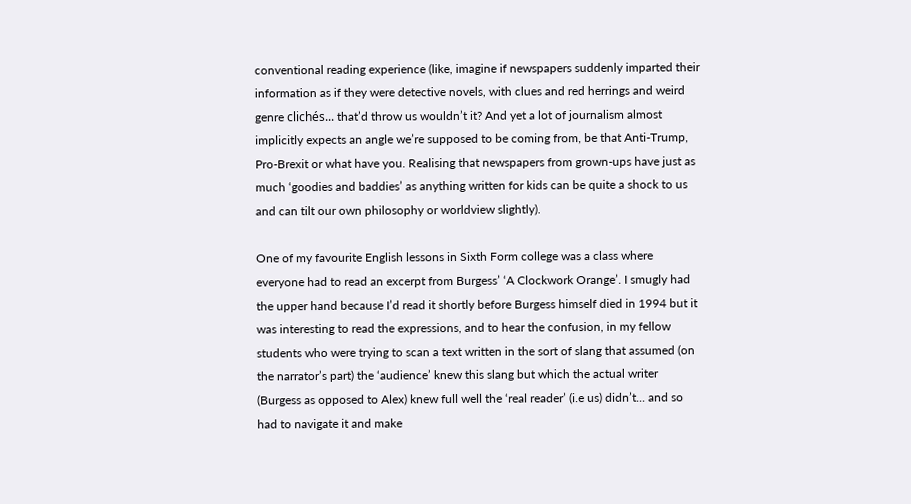conventional reading experience (like, imagine if newspapers suddenly imparted their information as if they were detective novels, with clues and red herrings and weird genre clichés... that’d throw us wouldn’t it? And yet a lot of journalism almost implicitly expects an angle we’re supposed to be coming from, be that Anti-Trump, Pro-Brexit or what have you. Realising that newspapers from grown-ups have just as much ‘goodies and baddies’ as anything written for kids can be quite a shock to us and can tilt our own philosophy or worldview slightly).

One of my favourite English lessons in Sixth Form college was a class where everyone had to read an excerpt from Burgess’ ‘A Clockwork Orange’. I smugly had the upper hand because I’d read it shortly before Burgess himself died in 1994 but it was interesting to read the expressions, and to hear the confusion, in my fellow students who were trying to scan a text written in the sort of slang that assumed (on the narrator’s part) the ‘audience’ knew this slang but which the actual writer (Burgess as opposed to Alex) knew full well the ‘real reader’ (i.e us) didn’t... and so had to navigate it and make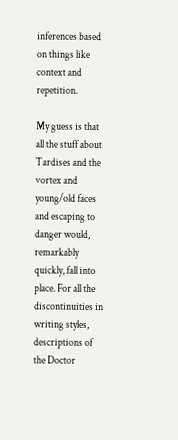inferences based on things like context and repetition.

My guess is that all the stuff about Tardises and the vortex and young/old faces and escaping to danger would, remarkably quickly, fall into place. For all the discontinuities in writing styles, descriptions of the Doctor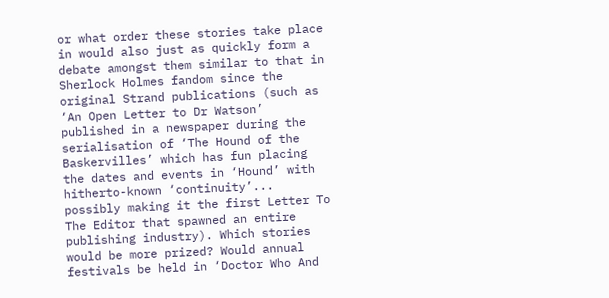or what order these stories take place in would also just as quickly form a debate amongst them similar to that in Sherlock Holmes fandom since the original Strand publications (such as ‘An Open Letter to Dr Watson’ published in a newspaper during the serialisation of ‘The Hound of the Baskervilles’ which has fun placing the dates and events in ‘Hound’ with hitherto-known ‘continuity’... possibly making it the first Letter To The Editor that spawned an entire publishing industry). Which stories would be more prized? Would annual festivals be held in ‘Doctor Who And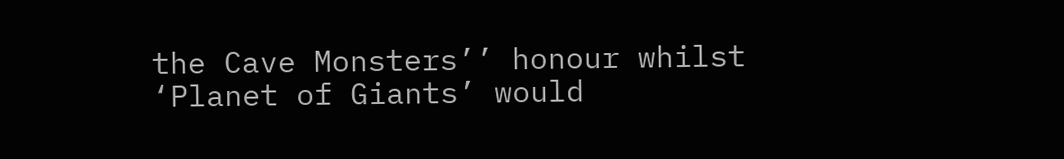the Cave Monsters’’ honour whilst ‘Planet of Giants’ would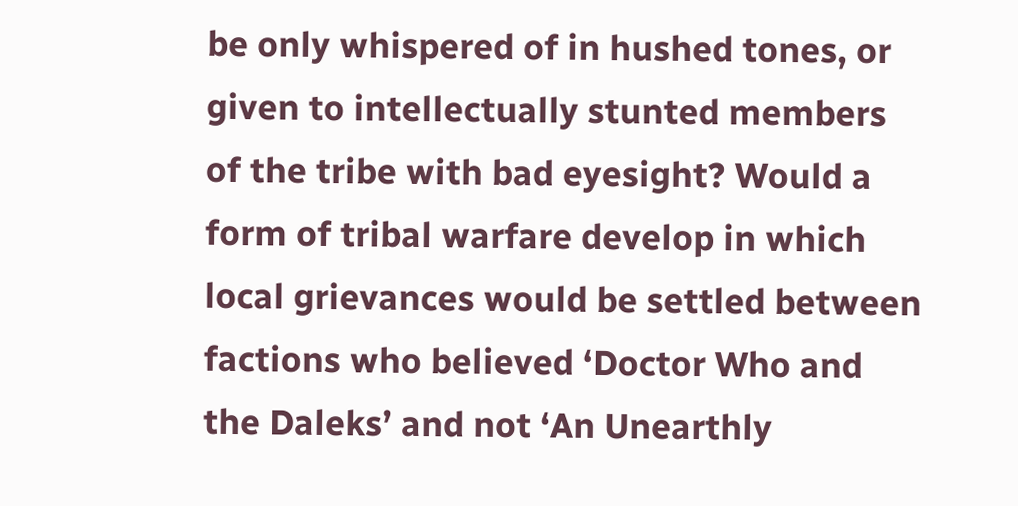be only whispered of in hushed tones, or given to intellectually stunted members of the tribe with bad eyesight? Would a form of tribal warfare develop in which local grievances would be settled between factions who believed ‘Doctor Who and the Daleks’ and not ‘An Unearthly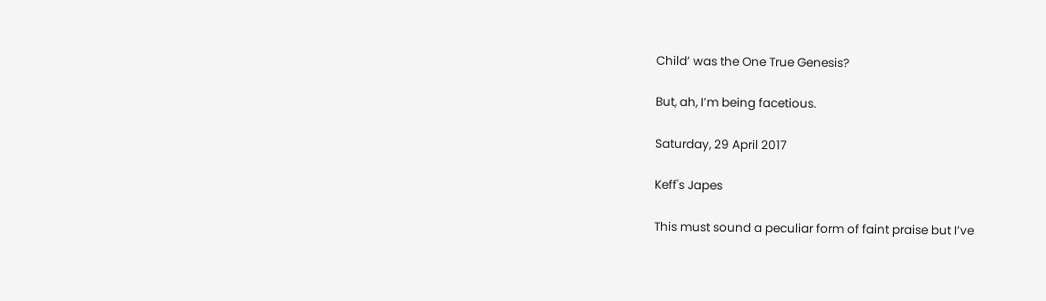Child’ was the One True Genesis?

But, ah, I’m being facetious.

Saturday, 29 April 2017

Keff's Japes

This must sound a peculiar form of faint praise but I’ve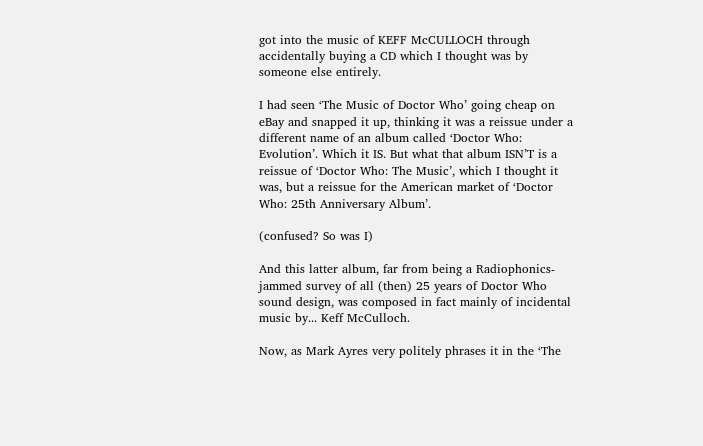got into the music of KEFF McCULLOCH through accidentally buying a CD which I thought was by someone else entirely.

I had seen ‘The Music of Doctor Who’ going cheap on eBay and snapped it up, thinking it was a reissue under a different name of an album called ‘Doctor Who: Evolution’. Which it IS. But what that album ISN’T is a reissue of ‘Doctor Who: The Music’, which I thought it was, but a reissue for the American market of ‘Doctor Who: 25th Anniversary Album’.

(confused? So was I)

And this latter album, far from being a Radiophonics-jammed survey of all (then) 25 years of Doctor Who sound design, was composed in fact mainly of incidental music by... Keff McCulloch.

Now, as Mark Ayres very politely phrases it in the ‘The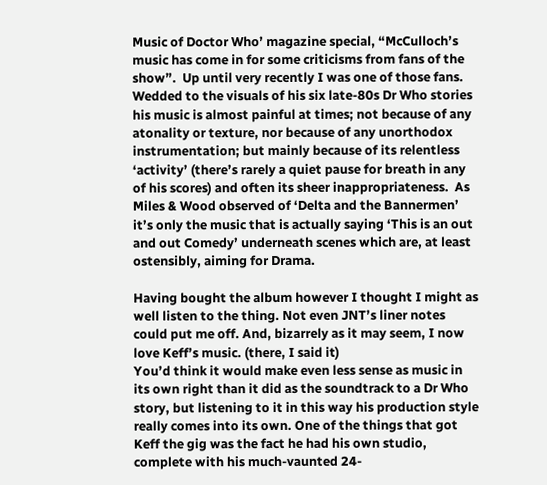Music of Doctor Who’ magazine special, “McCulloch’s music has come in for some criticisms from fans of the show”.  Up until very recently I was one of those fans. Wedded to the visuals of his six late-80s Dr Who stories his music is almost painful at times; not because of any atonality or texture, nor because of any unorthodox instrumentation; but mainly because of its relentless ‘activity’ (there’s rarely a quiet pause for breath in any of his scores) and often its sheer inappropriateness.  As Miles & Wood observed of ‘Delta and the Bannermen’ it’s only the music that is actually saying ‘This is an out and out Comedy’ underneath scenes which are, at least ostensibly, aiming for Drama.

Having bought the album however I thought I might as well listen to the thing. Not even JNT’s liner notes could put me off. And, bizarrely as it may seem, I now love Keff’s music. (there, I said it)
You’d think it would make even less sense as music in its own right than it did as the soundtrack to a Dr Who story, but listening to it in this way his production style really comes into its own. One of the things that got Keff the gig was the fact he had his own studio, complete with his much-vaunted 24-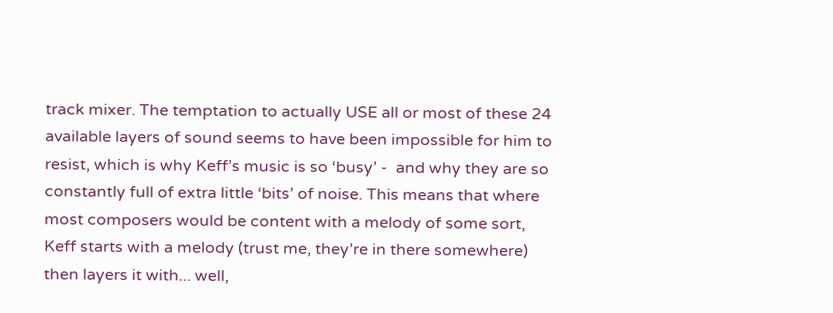track mixer. The temptation to actually USE all or most of these 24 available layers of sound seems to have been impossible for him to resist, which is why Keff’s music is so ‘busy’ -  and why they are so constantly full of extra little ‘bits’ of noise. This means that where most composers would be content with a melody of some sort, Keff starts with a melody (trust me, they’re in there somewhere) then layers it with... well,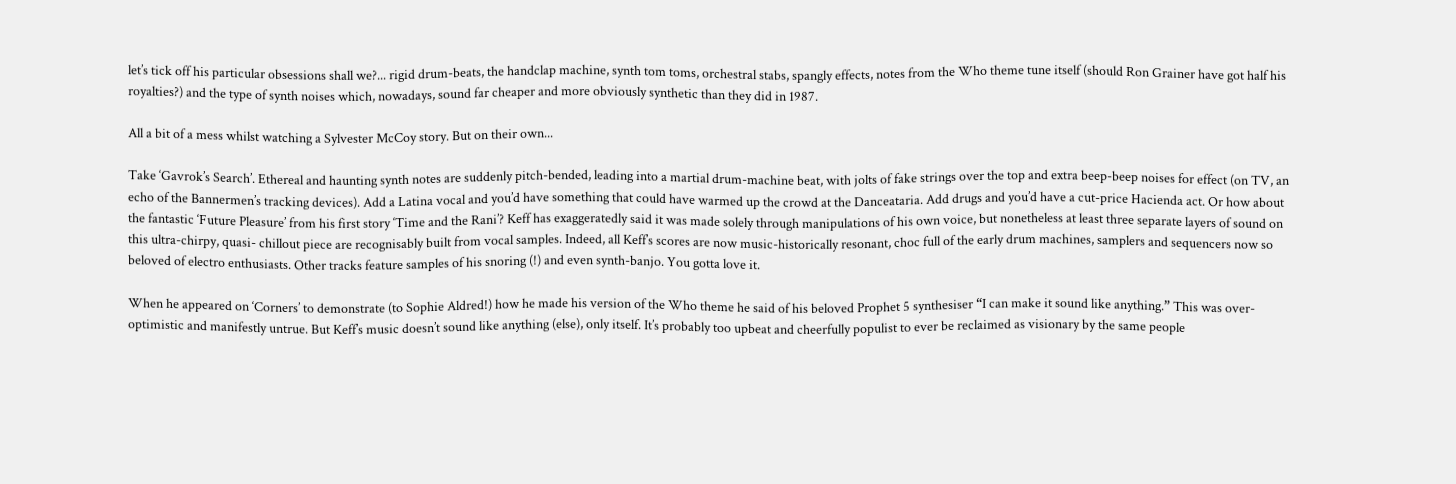let’s tick off his particular obsessions shall we?... rigid drum-beats, the handclap machine, synth tom toms, orchestral stabs, spangly effects, notes from the Who theme tune itself (should Ron Grainer have got half his royalties?) and the type of synth noises which, nowadays, sound far cheaper and more obviously synthetic than they did in 1987.

All a bit of a mess whilst watching a Sylvester McCoy story. But on their own...

Take ‘Gavrok’s Search’. Ethereal and haunting synth notes are suddenly pitch-bended, leading into a martial drum-machine beat, with jolts of fake strings over the top and extra beep-beep noises for effect (on TV, an echo of the Bannermen’s tracking devices). Add a Latina vocal and you’d have something that could have warmed up the crowd at the Danceataria. Add drugs and you’d have a cut-price Hacienda act. Or how about the fantastic ‘Future Pleasure’ from his first story ‘Time and the Rani’? Keff has exaggeratedly said it was made solely through manipulations of his own voice, but nonetheless at least three separate layers of sound on this ultra-chirpy, quasi- chillout piece are recognisably built from vocal samples. Indeed, all Keff’s scores are now music-historically resonant, choc full of the early drum machines, samplers and sequencers now so beloved of electro enthusiasts. Other tracks feature samples of his snoring (!) and even synth-banjo. You gotta love it.

When he appeared on ‘Corners’ to demonstrate (to Sophie Aldred!) how he made his version of the Who theme he said of his beloved Prophet 5 synthesiser “I can make it sound like anything.” This was over-optimistic and manifestly untrue. But Keff’s music doesn’t sound like anything (else), only itself. It’s probably too upbeat and cheerfully populist to ever be reclaimed as visionary by the same people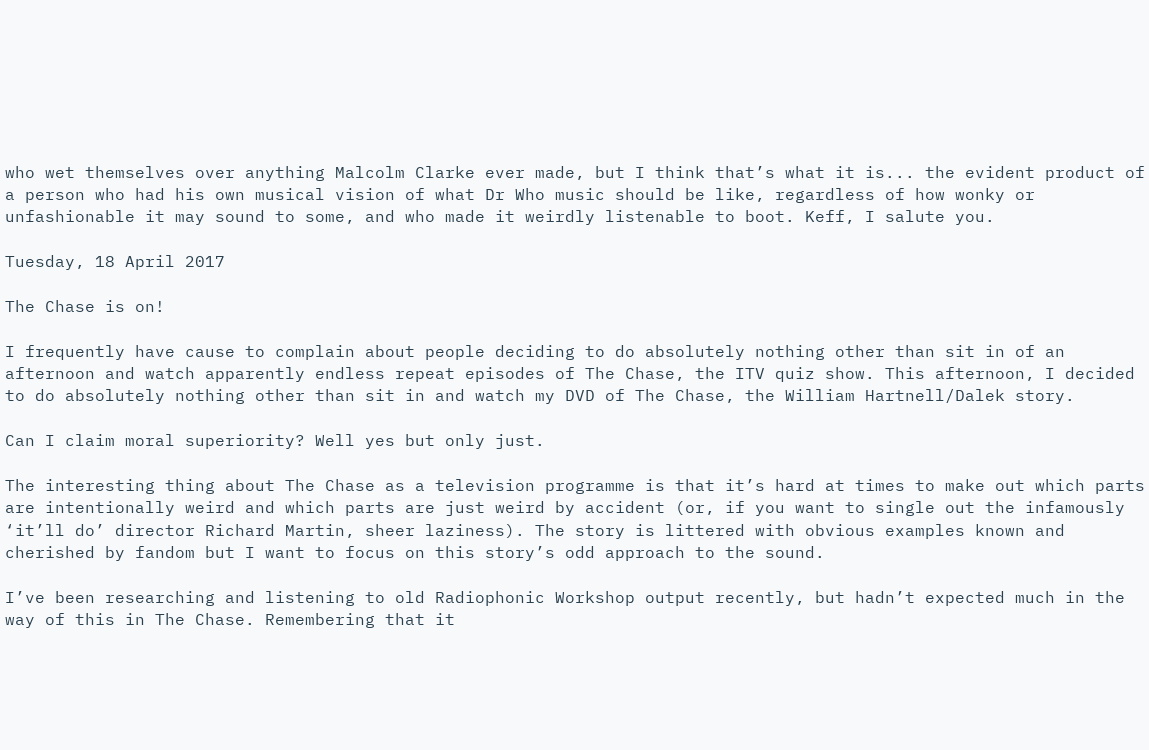who wet themselves over anything Malcolm Clarke ever made, but I think that’s what it is... the evident product of a person who had his own musical vision of what Dr Who music should be like, regardless of how wonky or unfashionable it may sound to some, and who made it weirdly listenable to boot. Keff, I salute you.

Tuesday, 18 April 2017

The Chase is on!

I frequently have cause to complain about people deciding to do absolutely nothing other than sit in of an afternoon and watch apparently endless repeat episodes of The Chase, the ITV quiz show. This afternoon, I decided to do absolutely nothing other than sit in and watch my DVD of The Chase, the William Hartnell/Dalek story.

Can I claim moral superiority? Well yes but only just.

The interesting thing about The Chase as a television programme is that it’s hard at times to make out which parts are intentionally weird and which parts are just weird by accident (or, if you want to single out the infamously ‘it’ll do’ director Richard Martin, sheer laziness). The story is littered with obvious examples known and cherished by fandom but I want to focus on this story’s odd approach to the sound.

I’ve been researching and listening to old Radiophonic Workshop output recently, but hadn’t expected much in the way of this in The Chase. Remembering that it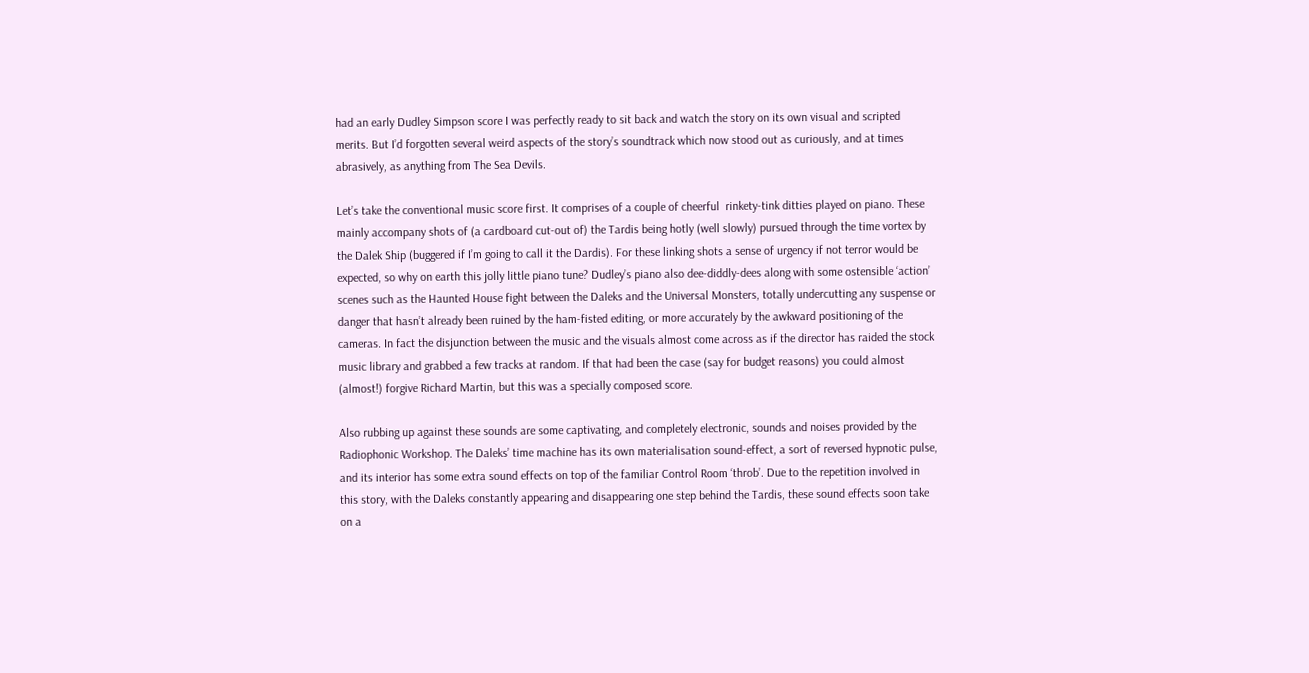had an early Dudley Simpson score I was perfectly ready to sit back and watch the story on its own visual and scripted merits. But I’d forgotten several weird aspects of the story’s soundtrack which now stood out as curiously, and at times abrasively, as anything from The Sea Devils.

Let’s take the conventional music score first. It comprises of a couple of cheerful  rinkety-tink ditties played on piano. These mainly accompany shots of (a cardboard cut-out of) the Tardis being hotly (well slowly) pursued through the time vortex by the Dalek Ship (buggered if I’m going to call it the Dardis). For these linking shots a sense of urgency if not terror would be expected, so why on earth this jolly little piano tune? Dudley’s piano also dee-diddly-dees along with some ostensible ‘action’ scenes such as the Haunted House fight between the Daleks and the Universal Monsters, totally undercutting any suspense or danger that hasn’t already been ruined by the ham-fisted editing, or more accurately by the awkward positioning of the cameras. In fact the disjunction between the music and the visuals almost come across as if the director has raided the stock music library and grabbed a few tracks at random. If that had been the case (say for budget reasons) you could almost (almost!) forgive Richard Martin, but this was a specially composed score.

Also rubbing up against these sounds are some captivating, and completely electronic, sounds and noises provided by the Radiophonic Workshop. The Daleks’ time machine has its own materialisation sound-effect, a sort of reversed hypnotic pulse, and its interior has some extra sound effects on top of the familiar Control Room ‘throb’. Due to the repetition involved in this story, with the Daleks constantly appearing and disappearing one step behind the Tardis, these sound effects soon take on a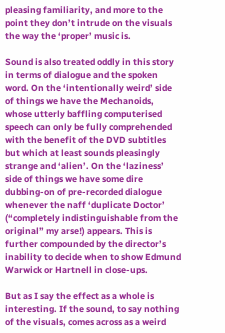pleasing familiarity, and more to the point they don’t intrude on the visuals the way the ‘proper’ music is.

Sound is also treated oddly in this story in terms of dialogue and the spoken word. On the ‘intentionally weird’ side of things we have the Mechanoids, whose utterly baffling computerised speech can only be fully comprehended with the benefit of the DVD subtitles but which at least sounds pleasingly strange and ‘alien’. On the ‘laziness’ side of things we have some dire dubbing-on of pre-recorded dialogue whenever the naff ‘duplicate Doctor’ (“completely indistinguishable from the original” my arse!) appears. This is further compounded by the director’s inability to decide when to show Edmund Warwick or Hartnell in close-ups.

But as I say the effect as a whole is interesting. If the sound, to say nothing of the visuals, comes across as a weird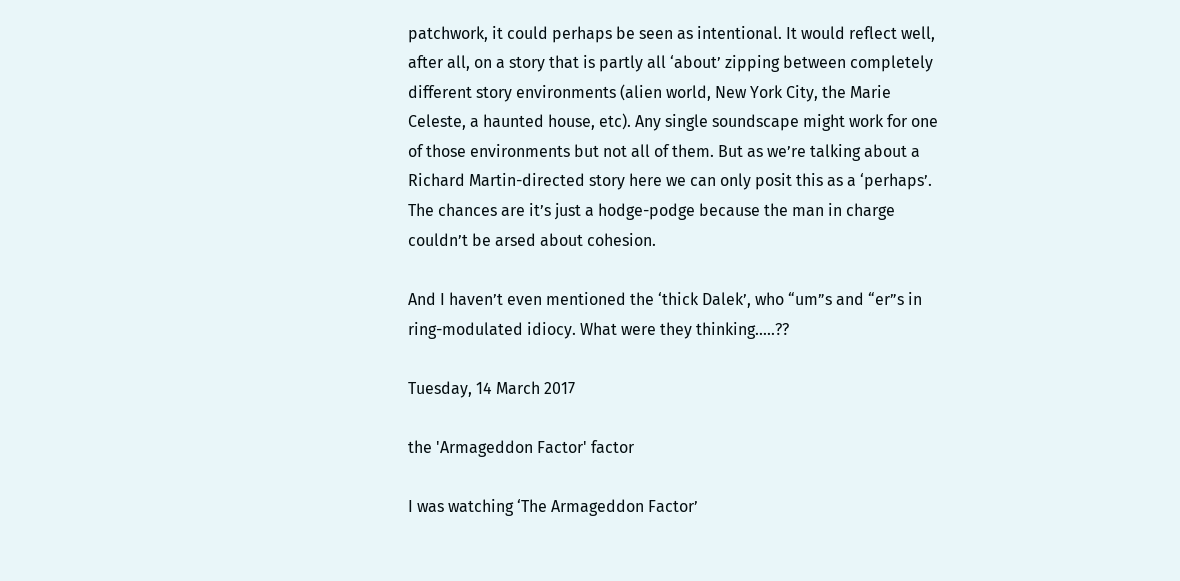patchwork, it could perhaps be seen as intentional. It would reflect well, after all, on a story that is partly all ‘about’ zipping between completely different story environments (alien world, New York City, the Marie Celeste, a haunted house, etc). Any single soundscape might work for one of those environments but not all of them. But as we’re talking about a Richard Martin-directed story here we can only posit this as a ‘perhaps’. The chances are it’s just a hodge-podge because the man in charge couldn’t be arsed about cohesion.

And I haven’t even mentioned the ‘thick Dalek’, who “um”s and “er”s in ring-modulated idiocy. What were they thinking.....??

Tuesday, 14 March 2017

the 'Armageddon Factor' factor

I was watching ‘The Armageddon Factor’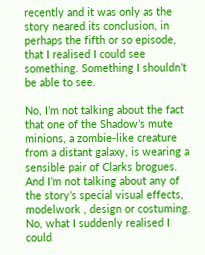recently and it was only as the story neared its conclusion, in perhaps the fifth or so episode, that I realised I could see something. Something I shouldn’t be able to see.

No, I’m not talking about the fact that one of the Shadow’s mute minions, a zombie-like creature from a distant galaxy, is wearing a sensible pair of Clarks brogues. And I’m not talking about any of the story’s special visual effects, modelwork , design or costuming. No, what I suddenly realised I could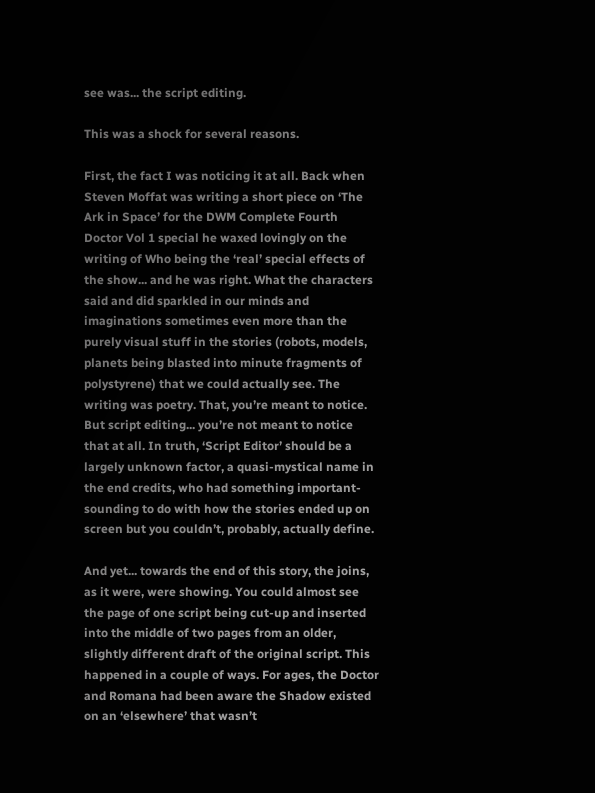see was... the script editing.

This was a shock for several reasons.

First, the fact I was noticing it at all. Back when Steven Moffat was writing a short piece on ‘The Ark in Space’ for the DWM Complete Fourth Doctor Vol 1 special he waxed lovingly on the writing of Who being the ‘real’ special effects of the show... and he was right. What the characters said and did sparkled in our minds and imaginations sometimes even more than the purely visual stuff in the stories (robots, models, planets being blasted into minute fragments of polystyrene) that we could actually see. The writing was poetry. That, you’re meant to notice. But script editing... you’re not meant to notice that at all. In truth, ‘Script Editor’ should be a largely unknown factor, a quasi-mystical name in the end credits, who had something important-sounding to do with how the stories ended up on screen but you couldn’t, probably, actually define.

And yet... towards the end of this story, the joins, as it were, were showing. You could almost see the page of one script being cut-up and inserted into the middle of two pages from an older, slightly different draft of the original script. This happened in a couple of ways. For ages, the Doctor and Romana had been aware the Shadow existed on an ‘elsewhere’ that wasn’t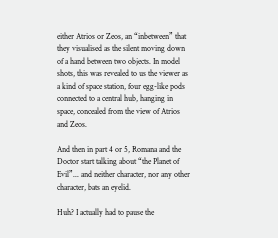either Atrios or Zeos, an “inbetween” that they visualised as the silent moving down of a hand between two objects. In model shots, this was revealed to us the viewer as a kind of space station, four egg-like pods connected to a central hub, hanging in space, concealed from the view of Atrios and Zeos.

And then in part 4 or 5, Romana and the Doctor start talking about “the Planet of Evil”... and neither character, nor any other character, bats an eyelid.

Huh? I actually had to pause the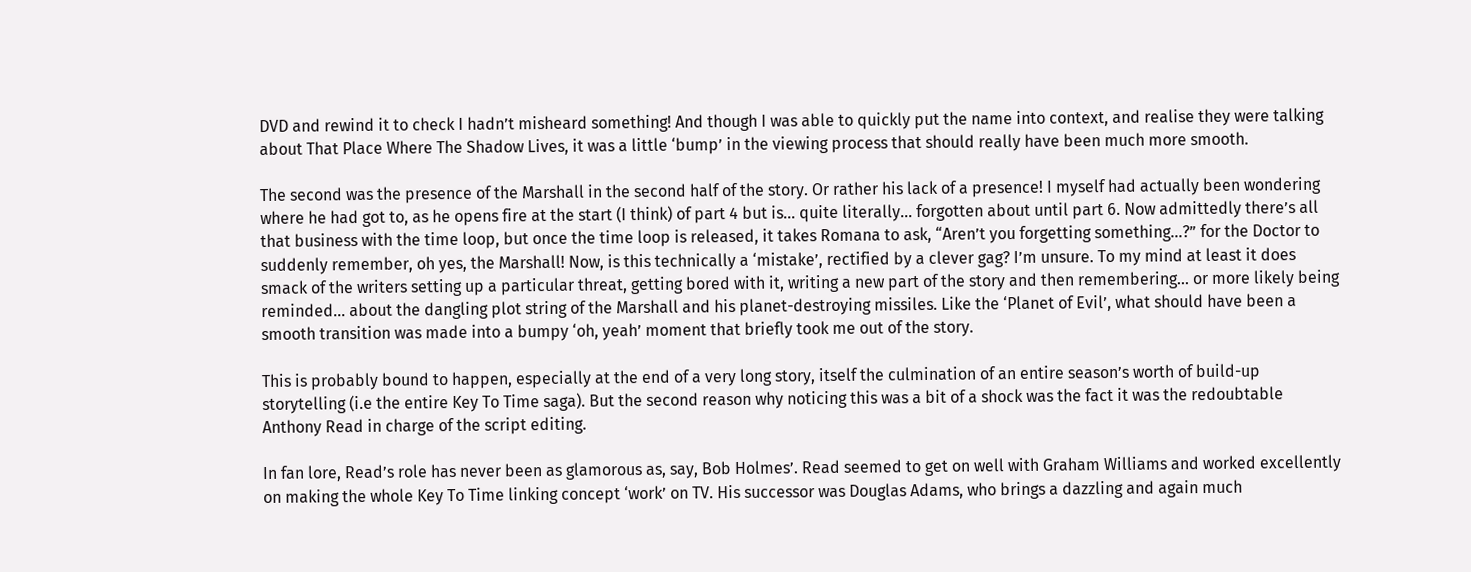DVD and rewind it to check I hadn’t misheard something! And though I was able to quickly put the name into context, and realise they were talking about That Place Where The Shadow Lives, it was a little ‘bump’ in the viewing process that should really have been much more smooth.

The second was the presence of the Marshall in the second half of the story. Or rather his lack of a presence! I myself had actually been wondering where he had got to, as he opens fire at the start (I think) of part 4 but is... quite literally... forgotten about until part 6. Now admittedly there’s all that business with the time loop, but once the time loop is released, it takes Romana to ask, “Aren’t you forgetting something...?” for the Doctor to suddenly remember, oh yes, the Marshall! Now, is this technically a ‘mistake’, rectified by a clever gag? I’m unsure. To my mind at least it does smack of the writers setting up a particular threat, getting bored with it, writing a new part of the story and then remembering... or more likely being reminded... about the dangling plot string of the Marshall and his planet-destroying missiles. Like the ‘Planet of Evil’, what should have been a smooth transition was made into a bumpy ‘oh, yeah’ moment that briefly took me out of the story.

This is probably bound to happen, especially at the end of a very long story, itself the culmination of an entire season’s worth of build-up storytelling (i.e the entire Key To Time saga). But the second reason why noticing this was a bit of a shock was the fact it was the redoubtable Anthony Read in charge of the script editing.

In fan lore, Read’s role has never been as glamorous as, say, Bob Holmes’. Read seemed to get on well with Graham Williams and worked excellently on making the whole Key To Time linking concept ‘work’ on TV. His successor was Douglas Adams, who brings a dazzling and again much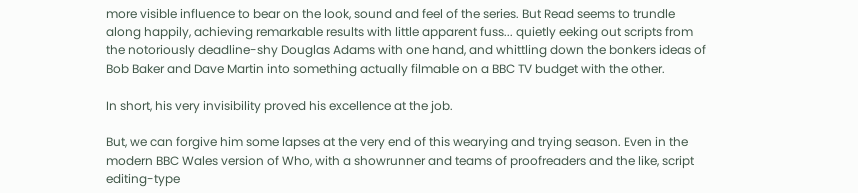more visible influence to bear on the look, sound and feel of the series. But Read seems to trundle along happily, achieving remarkable results with little apparent fuss... quietly eeking out scripts from the notoriously deadline-shy Douglas Adams with one hand, and whittling down the bonkers ideas of Bob Baker and Dave Martin into something actually filmable on a BBC TV budget with the other.

In short, his very invisibility proved his excellence at the job.

But, we can forgive him some lapses at the very end of this wearying and trying season. Even in the modern BBC Wales version of Who, with a showrunner and teams of proofreaders and the like, script editing-type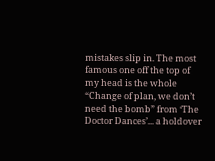mistakes slip in. The most famous one off the top of my head is the whole “Change of plan, we don’t need the bomb” from ‘The Doctor Dances’... a holdover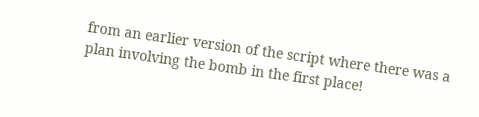from an earlier version of the script where there was a plan involving the bomb in the first place!